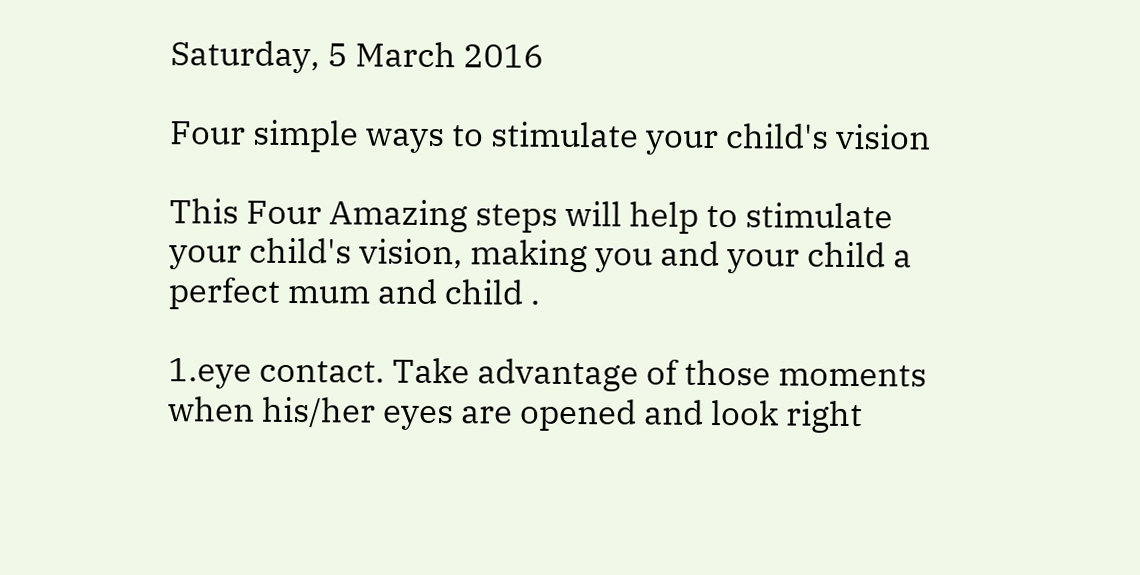Saturday, 5 March 2016

Four simple ways to stimulate your child's vision

This Four Amazing steps will help to stimulate your child's vision, making you and your child a perfect mum and child .

1.eye contact. Take advantage of those moments when his/her eyes are opened and look right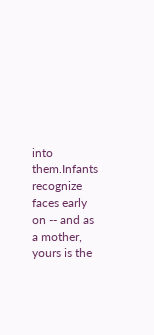into them.Infants recognize faces early on -- and as a mother, yours is the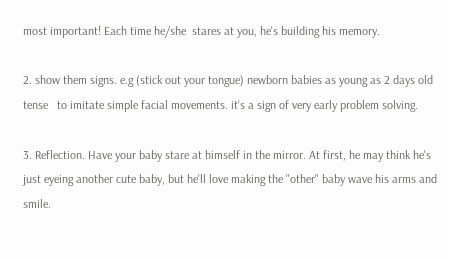most important! Each time he/she  stares at you, he's building his memory.

2. show them signs. e.g (stick out your tongue) newborn babies as young as 2 days old tense   to imitate simple facial movements. it's a sign of very early problem solving.

3. Reflection. Have your baby stare at himself in the mirror. At first, he may think he's just eyeing another cute baby, but he'll love making the "other" baby wave his arms and smile.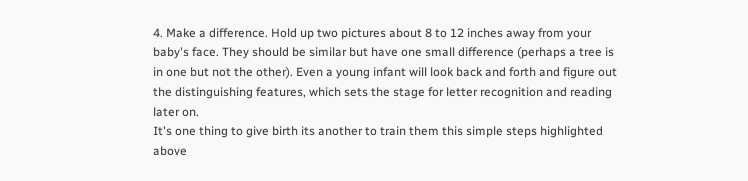4. Make a difference. Hold up two pictures about 8 to 12 inches away from your baby's face. They should be similar but have one small difference (perhaps a tree is in one but not the other). Even a young infant will look back and forth and figure out the distinguishing features, which sets the stage for letter recognition and reading later on.
It's one thing to give birth its another to train them this simple steps highlighted above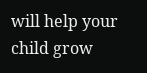will help your child grow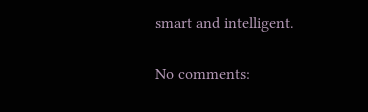smart and intelligent.

No comments: